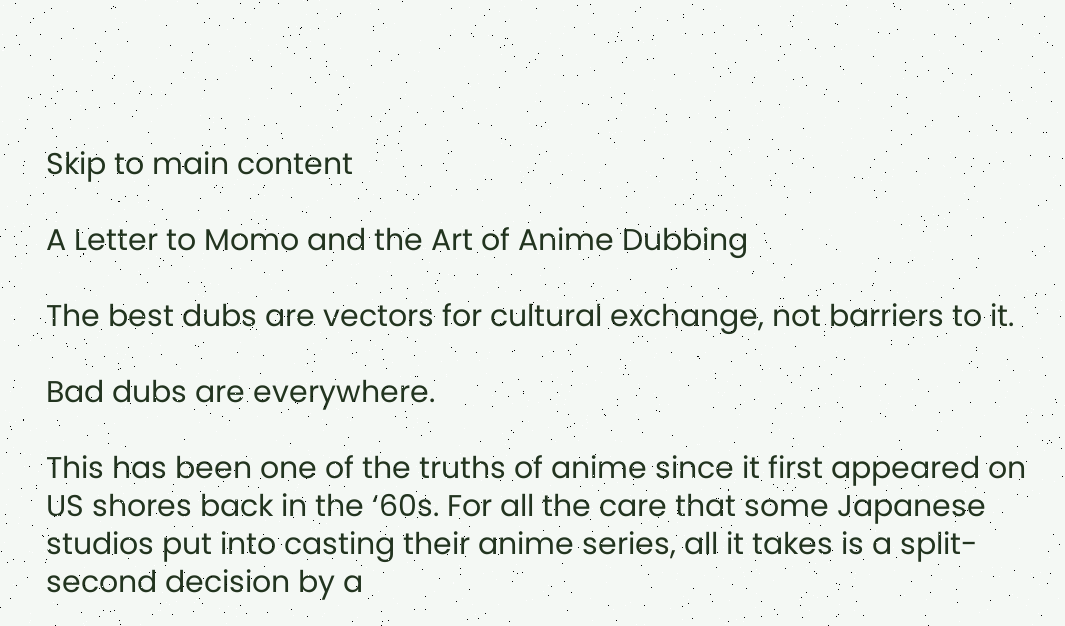Skip to main content

A Letter to Momo and the Art of Anime Dubbing

The best dubs are vectors for cultural exchange, not barriers to it.

Bad dubs are everywhere.

This has been one of the truths of anime since it first appeared on US shores back in the ‘60s. For all the care that some Japanese studios put into casting their anime series, all it takes is a split-second decision by a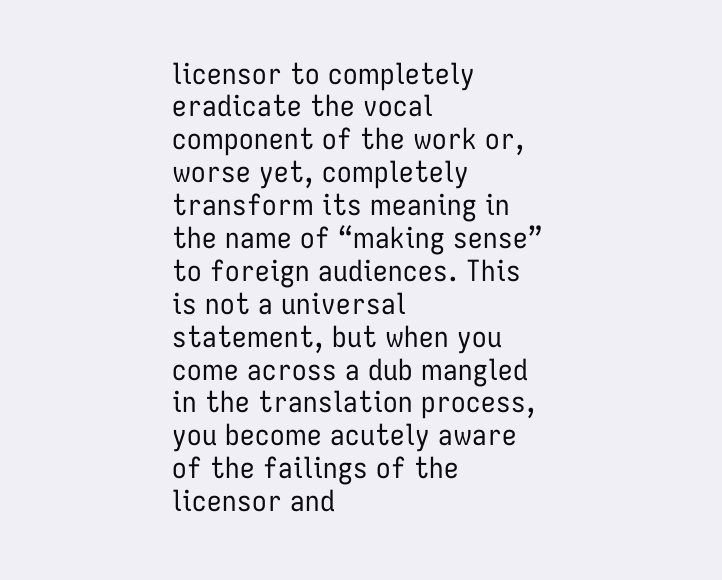licensor to completely eradicate the vocal component of the work or, worse yet, completely transform its meaning in the name of “making sense” to foreign audiences. This is not a universal statement, but when you come across a dub mangled in the translation process, you become acutely aware of the failings of the licensor and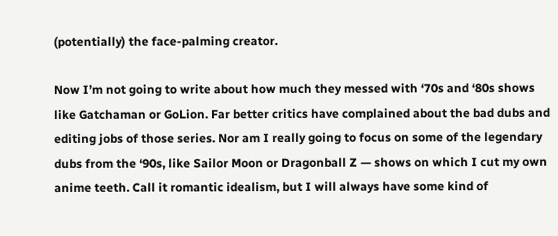(potentially) the face-palming creator.

Now I’m not going to write about how much they messed with ‘70s and ‘80s shows like Gatchaman or GoLion. Far better critics have complained about the bad dubs and editing jobs of those series. Nor am I really going to focus on some of the legendary dubs from the ‘90s, like Sailor Moon or Dragonball Z — shows on which I cut my own anime teeth. Call it romantic idealism, but I will always have some kind of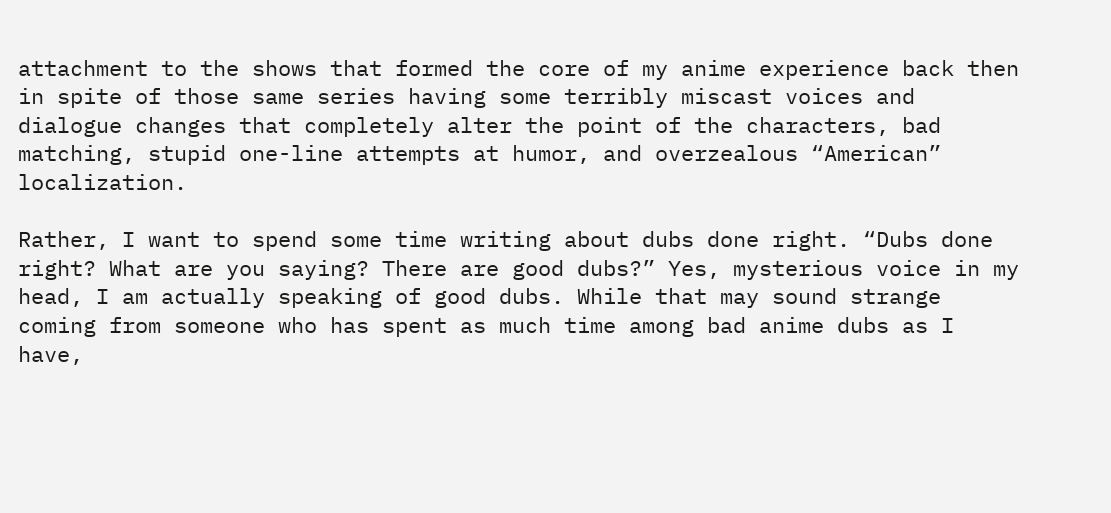attachment to the shows that formed the core of my anime experience back then in spite of those same series having some terribly miscast voices and dialogue changes that completely alter the point of the characters, bad matching, stupid one-line attempts at humor, and overzealous “American” localization.

Rather, I want to spend some time writing about dubs done right. “Dubs done right? What are you saying? There are good dubs?” Yes, mysterious voice in my head, I am actually speaking of good dubs. While that may sound strange coming from someone who has spent as much time among bad anime dubs as I have,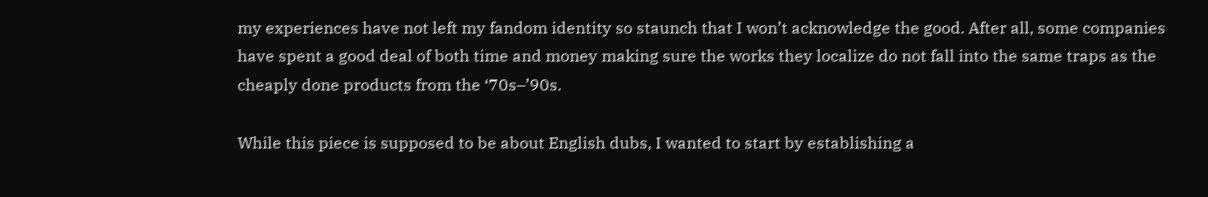my experiences have not left my fandom identity so staunch that I won’t acknowledge the good. After all, some companies have spent a good deal of both time and money making sure the works they localize do not fall into the same traps as the cheaply done products from the ‘70s–’90s.

While this piece is supposed to be about English dubs, I wanted to start by establishing a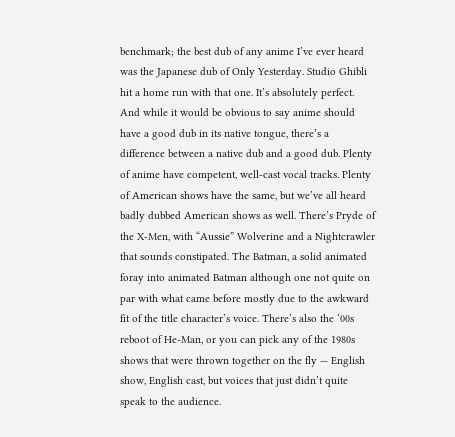benchmark; the best dub of any anime I’ve ever heard was the Japanese dub of Only Yesterday. Studio Ghibli hit a home run with that one. It’s absolutely perfect. And while it would be obvious to say anime should have a good dub in its native tongue, there’s a difference between a native dub and a good dub. Plenty of anime have competent, well-cast vocal tracks. Plenty of American shows have the same, but we’ve all heard badly dubbed American shows as well. There’s Pryde of the X-Men, with “Aussie” Wolverine and a Nightcrawler that sounds constipated. The Batman, a solid animated foray into animated Batman although one not quite on par with what came before mostly due to the awkward fit of the title character’s voice. There’s also the ‘00s reboot of He-Man, or you can pick any of the 1980s shows that were thrown together on the fly — English show, English cast, but voices that just didn’t quite speak to the audience.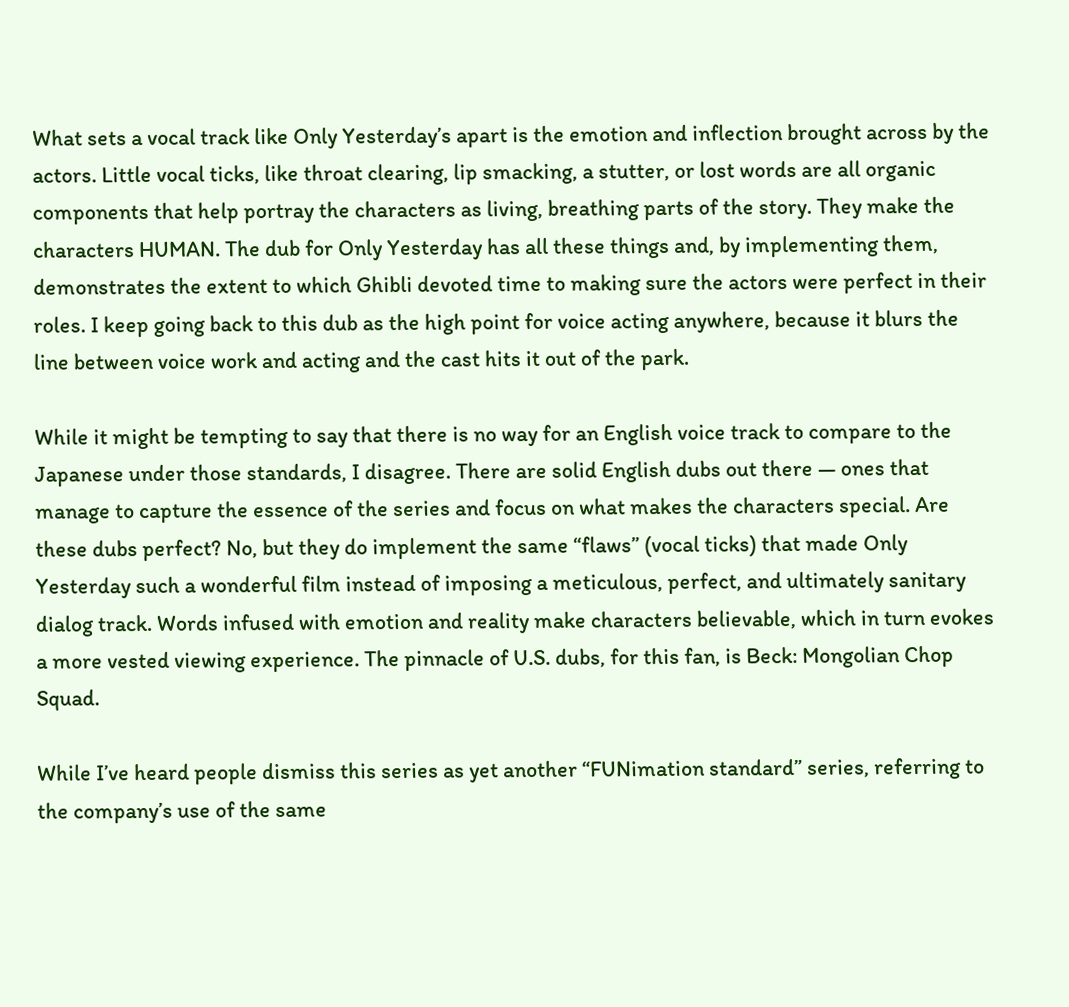What sets a vocal track like Only Yesterday’s apart is the emotion and inflection brought across by the actors. Little vocal ticks, like throat clearing, lip smacking, a stutter, or lost words are all organic components that help portray the characters as living, breathing parts of the story. They make the characters HUMAN. The dub for Only Yesterday has all these things and, by implementing them, demonstrates the extent to which Ghibli devoted time to making sure the actors were perfect in their roles. I keep going back to this dub as the high point for voice acting anywhere, because it blurs the line between voice work and acting and the cast hits it out of the park.

While it might be tempting to say that there is no way for an English voice track to compare to the Japanese under those standards, I disagree. There are solid English dubs out there — ones that manage to capture the essence of the series and focus on what makes the characters special. Are these dubs perfect? No, but they do implement the same “flaws” (vocal ticks) that made Only Yesterday such a wonderful film instead of imposing a meticulous, perfect, and ultimately sanitary dialog track. Words infused with emotion and reality make characters believable, which in turn evokes a more vested viewing experience. The pinnacle of U.S. dubs, for this fan, is Beck: Mongolian Chop Squad.

While I’ve heard people dismiss this series as yet another “FUNimation standard” series, referring to the company’s use of the same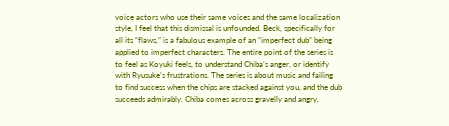voice actors who use their same voices and the same localization style, I feel that this dismissal is unfounded. Beck, specifically for all its “flaws,” is a fabulous example of an “imperfect dub” being applied to imperfect characters. The entire point of the series is to feel as Koyuki feels, to understand Chiba’s anger, or identify with Ryusuke’s frustrations. The series is about music and failing to find success when the chips are stacked against you, and the dub succeeds admirably. Chiba comes across gravelly and angry,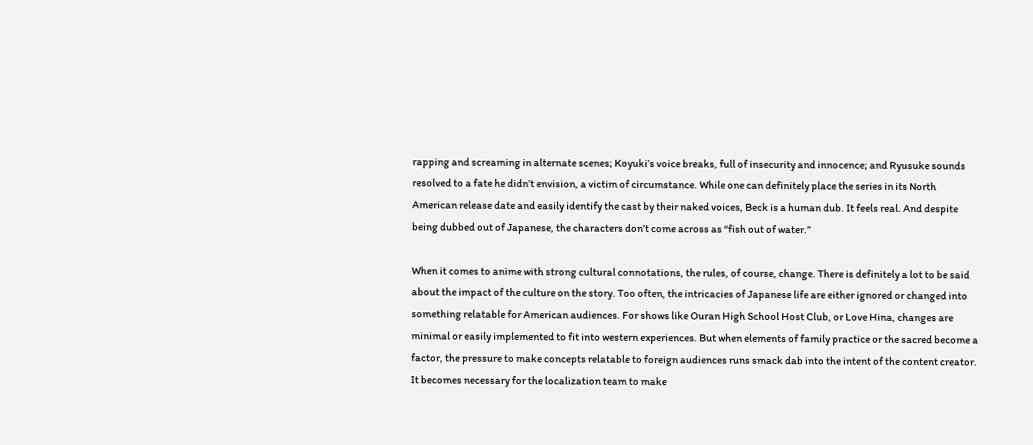rapping and screaming in alternate scenes; Koyuki’s voice breaks, full of insecurity and innocence; and Ryusuke sounds resolved to a fate he didn’t envision, a victim of circumstance. While one can definitely place the series in its North American release date and easily identify the cast by their naked voices, Beck is a human dub. It feels real. And despite being dubbed out of Japanese, the characters don’t come across as “fish out of water.”

When it comes to anime with strong cultural connotations, the rules, of course, change. There is definitely a lot to be said about the impact of the culture on the story. Too often, the intricacies of Japanese life are either ignored or changed into something relatable for American audiences. For shows like Ouran High School Host Club, or Love Hina, changes are minimal or easily implemented to fit into western experiences. But when elements of family practice or the sacred become a factor, the pressure to make concepts relatable to foreign audiences runs smack dab into the intent of the content creator. It becomes necessary for the localization team to make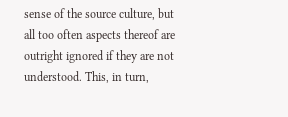sense of the source culture, but all too often aspects thereof are outright ignored if they are not understood. This, in turn,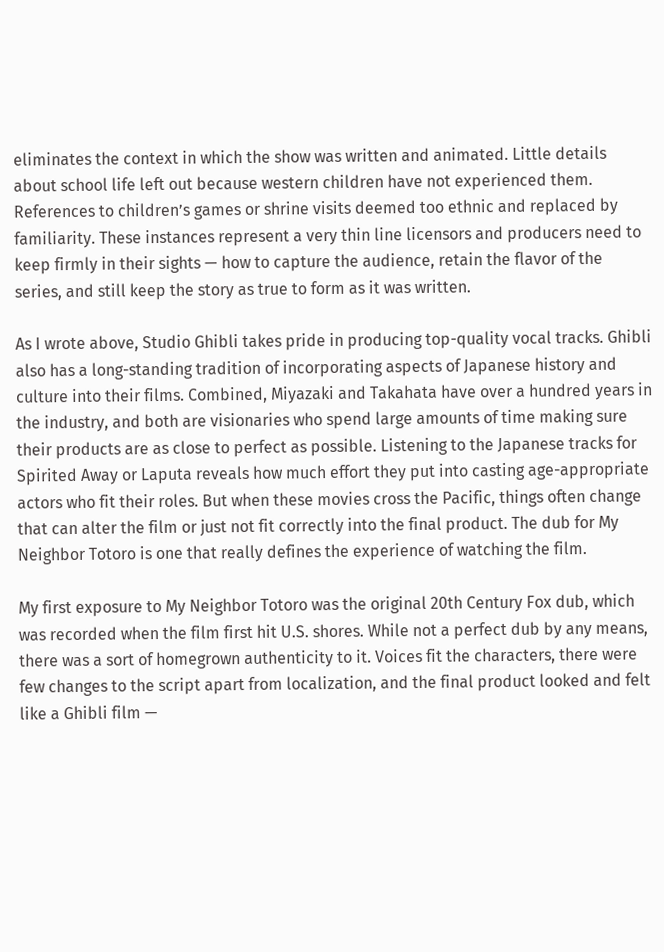eliminates the context in which the show was written and animated. Little details about school life left out because western children have not experienced them. References to children’s games or shrine visits deemed too ethnic and replaced by familiarity. These instances represent a very thin line licensors and producers need to keep firmly in their sights — how to capture the audience, retain the flavor of the series, and still keep the story as true to form as it was written.

As I wrote above, Studio Ghibli takes pride in producing top-quality vocal tracks. Ghibli also has a long-standing tradition of incorporating aspects of Japanese history and culture into their films. Combined, Miyazaki and Takahata have over a hundred years in the industry, and both are visionaries who spend large amounts of time making sure their products are as close to perfect as possible. Listening to the Japanese tracks for Spirited Away or Laputa reveals how much effort they put into casting age-appropriate actors who fit their roles. But when these movies cross the Pacific, things often change that can alter the film or just not fit correctly into the final product. The dub for My Neighbor Totoro is one that really defines the experience of watching the film.

My first exposure to My Neighbor Totoro was the original 20th Century Fox dub, which was recorded when the film first hit U.S. shores. While not a perfect dub by any means, there was a sort of homegrown authenticity to it. Voices fit the characters, there were few changes to the script apart from localization, and the final product looked and felt like a Ghibli film —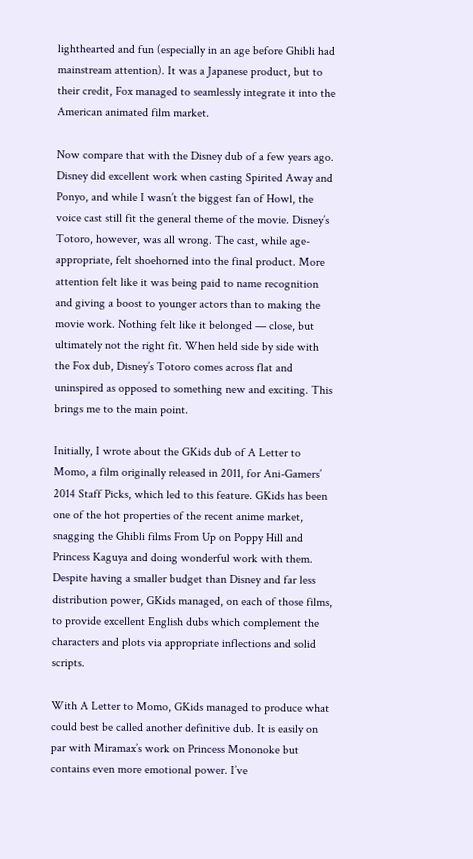lighthearted and fun (especially in an age before Ghibli had mainstream attention). It was a Japanese product, but to their credit, Fox managed to seamlessly integrate it into the American animated film market.

Now compare that with the Disney dub of a few years ago. Disney did excellent work when casting Spirited Away and Ponyo, and while I wasn’t the biggest fan of Howl, the voice cast still fit the general theme of the movie. Disney’s Totoro, however, was all wrong. The cast, while age-appropriate, felt shoehorned into the final product. More attention felt like it was being paid to name recognition and giving a boost to younger actors than to making the movie work. Nothing felt like it belonged — close, but ultimately not the right fit. When held side by side with the Fox dub, Disney’s Totoro comes across flat and uninspired as opposed to something new and exciting. This brings me to the main point.

Initially, I wrote about the GKids dub of A Letter to Momo, a film originally released in 2011, for Ani-Gamers’ 2014 Staff Picks, which led to this feature. GKids has been one of the hot properties of the recent anime market, snagging the Ghibli films From Up on Poppy Hill and Princess Kaguya and doing wonderful work with them. Despite having a smaller budget than Disney and far less distribution power, GKids managed, on each of those films, to provide excellent English dubs which complement the characters and plots via appropriate inflections and solid scripts.

With A Letter to Momo, GKids managed to produce what could best be called another definitive dub. It is easily on par with Miramax’s work on Princess Mononoke but contains even more emotional power. I’ve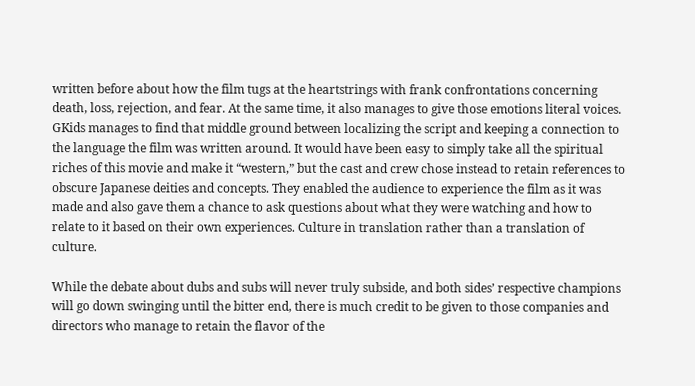written before about how the film tugs at the heartstrings with frank confrontations concerning death, loss, rejection, and fear. At the same time, it also manages to give those emotions literal voices. GKids manages to find that middle ground between localizing the script and keeping a connection to the language the film was written around. It would have been easy to simply take all the spiritual riches of this movie and make it “western,” but the cast and crew chose instead to retain references to obscure Japanese deities and concepts. They enabled the audience to experience the film as it was made and also gave them a chance to ask questions about what they were watching and how to relate to it based on their own experiences. Culture in translation rather than a translation of culture.

While the debate about dubs and subs will never truly subside, and both sides’ respective champions will go down swinging until the bitter end, there is much credit to be given to those companies and directors who manage to retain the flavor of the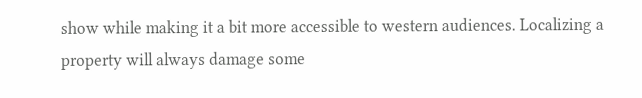show while making it a bit more accessible to western audiences. Localizing a property will always damage some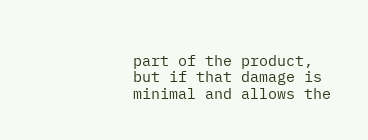part of the product, but if that damage is minimal and allows the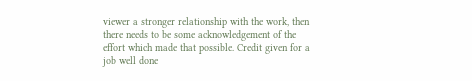viewer a stronger relationship with the work, then there needs to be some acknowledgement of the effort which made that possible. Credit given for a job well done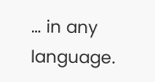… in any language.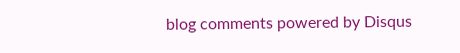blog comments powered by Disqus